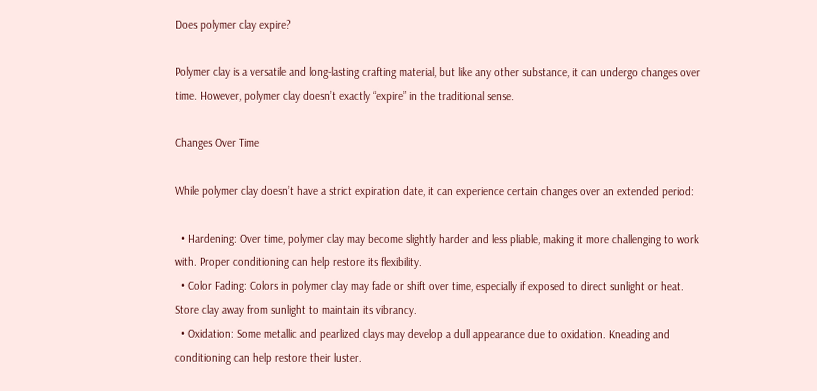Does polymer clay expire?

Polymer clay is a versatile and long-lasting crafting material, but like any other substance, it can undergo changes over time. However, polymer clay doesn’t exactly “expire” in the traditional sense.

Changes Over Time

While polymer clay doesn’t have a strict expiration date, it can experience certain changes over an extended period:

  • Hardening: Over time, polymer clay may become slightly harder and less pliable, making it more challenging to work with. Proper conditioning can help restore its flexibility.
  • Color Fading: Colors in polymer clay may fade or shift over time, especially if exposed to direct sunlight or heat. Store clay away from sunlight to maintain its vibrancy.
  • Oxidation: Some metallic and pearlized clays may develop a dull appearance due to oxidation. Kneading and conditioning can help restore their luster.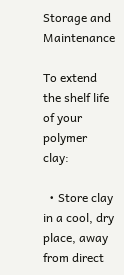Storage and Maintenance

To extend the shelf life of your polymer clay:

  • Store clay in a cool, dry place, away from direct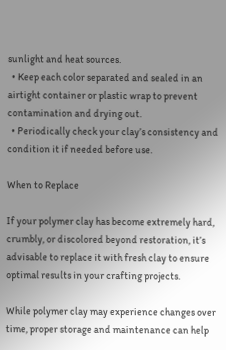sunlight and heat sources.
  • Keep each color separated and sealed in an airtight container or plastic wrap to prevent contamination and drying out.
  • Periodically check your clay’s consistency and condition it if needed before use.

When to Replace

If your polymer clay has become extremely hard, crumbly, or discolored beyond restoration, it’s advisable to replace it with fresh clay to ensure optimal results in your crafting projects.

While polymer clay may experience changes over time, proper storage and maintenance can help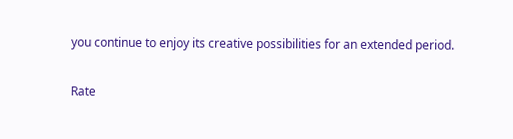you continue to enjoy its creative possibilities for an extended period.

Rate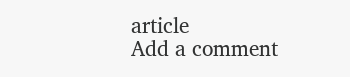article
Add a comment